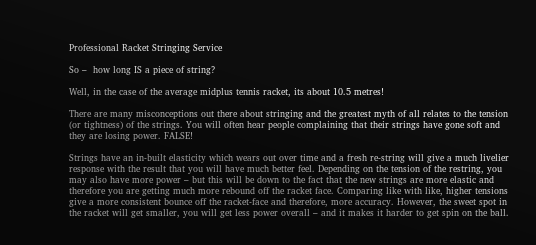Professional Racket Stringing Service

So –  how long IS a piece of string?

Well, in the case of the average midplus tennis racket, its about 10.5 metres!

There are many misconceptions out there about stringing and the greatest myth of all relates to the tension (or tightness) of the strings. You will often hear people complaining that their strings have gone soft and they are losing power. FALSE!

Strings have an in-built elasticity which wears out over time and a fresh re-string will give a much livelier response with the result that you will have much better feel. Depending on the tension of the restring, you may also have more power – but this will be down to the fact that the new strings are more elastic and therefore you are getting much more rebound off the racket face. Comparing like with like, higher tensions give a more consistent bounce off the racket-face and therefore, more accuracy. However, the sweet spot in the racket will get smaller, you will get less power overall – and it makes it harder to get spin on the ball.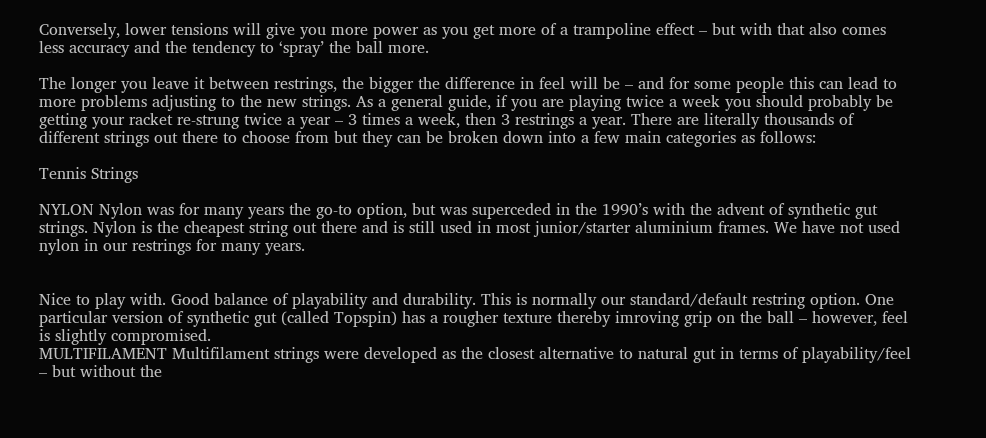Conversely, lower tensions will give you more power as you get more of a trampoline effect – but with that also comes less accuracy and the tendency to ‘spray’ the ball more.

The longer you leave it between restrings, the bigger the difference in feel will be – and for some people this can lead to more problems adjusting to the new strings. As a general guide, if you are playing twice a week you should probably be getting your racket re-strung twice a year – 3 times a week, then 3 restrings a year. There are literally thousands of different strings out there to choose from but they can be broken down into a few main categories as follows:

Tennis Strings

NYLON Nylon was for many years the go-to option, but was superceded in the 1990’s with the advent of synthetic gut strings. Nylon is the cheapest string out there and is still used in most junior/starter aluminium frames. We have not used nylon in our restrings for many years.


Nice to play with. Good balance of playability and durability. This is normally our standard/default restring option. One particular version of synthetic gut (called Topspin) has a rougher texture thereby imroving grip on the ball – however, feel is slightly compromised.
MULTIFILAMENT Multifilament strings were developed as the closest alternative to natural gut in terms of playability/feel – but without the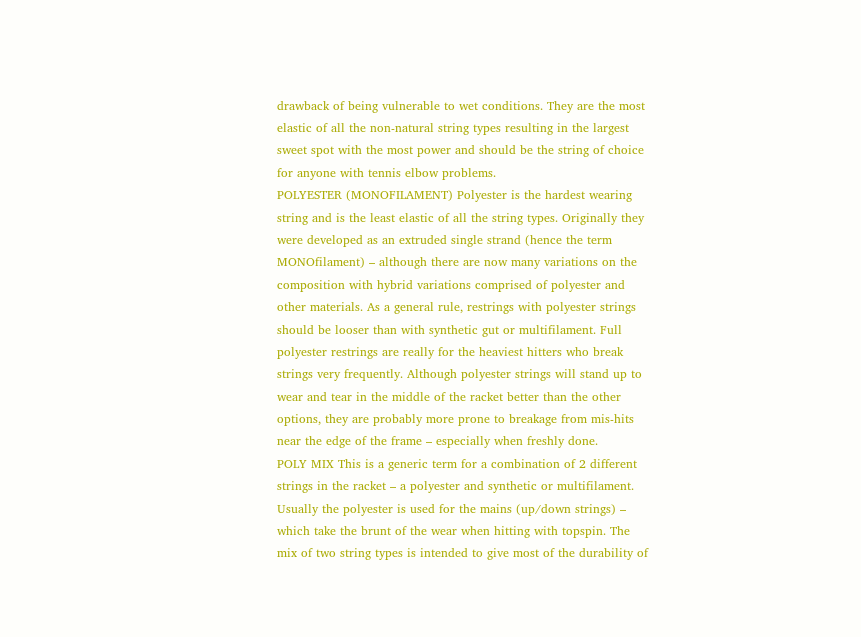drawback of being vulnerable to wet conditions. They are the most elastic of all the non-natural string types resulting in the largest sweet spot with the most power and should be the string of choice for anyone with tennis elbow problems.
POLYESTER (MONOFILAMENT) Polyester is the hardest wearing string and is the least elastic of all the string types. Originally they were developed as an extruded single strand (hence the term MONOfilament) – although there are now many variations on the composition with hybrid variations comprised of polyester and other materials. As a general rule, restrings with polyester strings should be looser than with synthetic gut or multifilament. Full polyester restrings are really for the heaviest hitters who break strings very frequently. Although polyester strings will stand up to wear and tear in the middle of the racket better than the other options, they are probably more prone to breakage from mis-hits near the edge of the frame – especially when freshly done.
POLY MIX This is a generic term for a combination of 2 different strings in the racket – a polyester and synthetic or multifilament. Usually the polyester is used for the mains (up/down strings) – which take the brunt of the wear when hitting with topspin. The mix of two string types is intended to give most of the durability of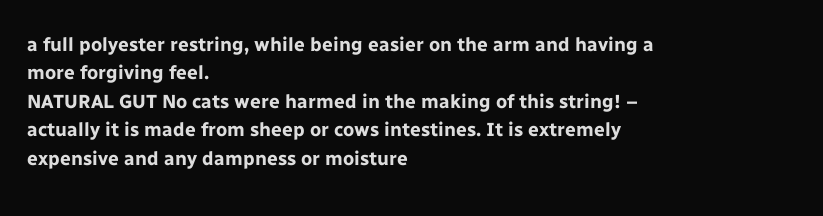a full polyester restring, while being easier on the arm and having a more forgiving feel.
NATURAL GUT No cats were harmed in the making of this string! – actually it is made from sheep or cows intestines. It is extremely expensive and any dampness or moisture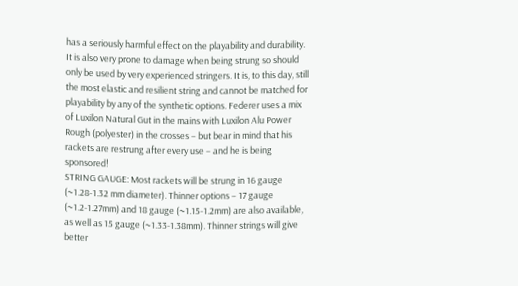has a seriously harmful effect on the playability and durability. It is also very prone to damage when being strung so should only be used by very experienced stringers. It is, to this day, still the most elastic and resilient string and cannot be matched for playability by any of the synthetic options. Federer uses a mix of Luxilon Natural Gut in the mains with Luxilon Alu Power Rough (polyester) in the crosses – but bear in mind that his rackets are restrung after every use – and he is being sponsored!
STRING GAUGE: Most rackets will be strung in 16 gauge (~1.28-1.32 mm diameter). Thinner options – 17 gauge (~1.2-1.27mm) and 18 gauge (~1.15-1.2mm) are also available, as well as 15 gauge (~1.33-1.38mm). Thinner strings will give better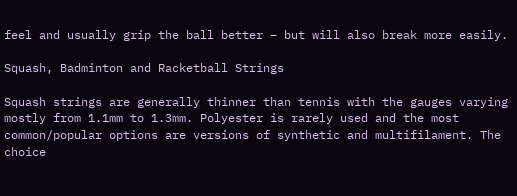feel and usually grip the ball better – but will also break more easily.

Squash, Badminton and Racketball Strings

Squash strings are generally thinner than tennis with the gauges varying mostly from 1.1mm to 1.3mm. Polyester is rarely used and the most common/popular options are versions of synthetic and multifilament. The choice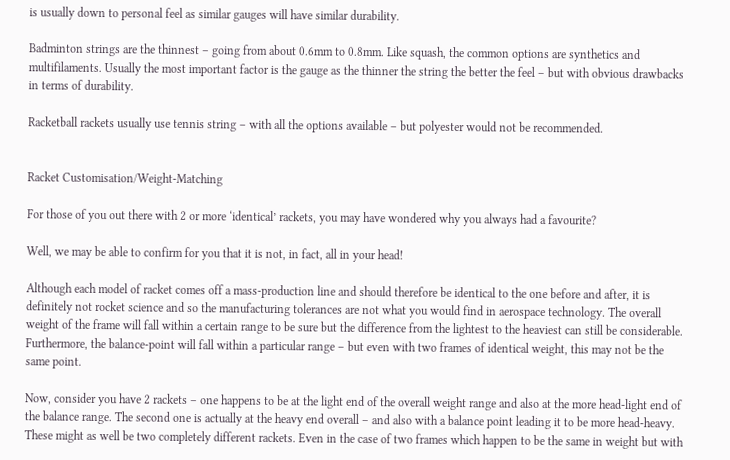is usually down to personal feel as similar gauges will have similar durability.

Badminton strings are the thinnest – going from about 0.6mm to 0.8mm. Like squash, the common options are synthetics and multifilaments. Usually the most important factor is the gauge as the thinner the string the better the feel – but with obvious drawbacks in terms of durability.

Racketball rackets usually use tennis string – with all the options available – but polyester would not be recommended.


Racket Customisation/Weight-Matching

For those of you out there with 2 or more ‘identical’ rackets, you may have wondered why you always had a favourite?

Well, we may be able to confirm for you that it is not, in fact, all in your head!

Although each model of racket comes off a mass-production line and should therefore be identical to the one before and after, it is definitely not rocket science and so the manufacturing tolerances are not what you would find in aerospace technology. The overall weight of the frame will fall within a certain range to be sure but the difference from the lightest to the heaviest can still be considerable. Furthermore, the balance-point will fall within a particular range – but even with two frames of identical weight, this may not be the same point.

Now, consider you have 2 rackets – one happens to be at the light end of the overall weight range and also at the more head-light end of the balance range. The second one is actually at the heavy end overall – and also with a balance point leading it to be more head-heavy. These might as well be two completely different rackets. Even in the case of two frames which happen to be the same in weight but with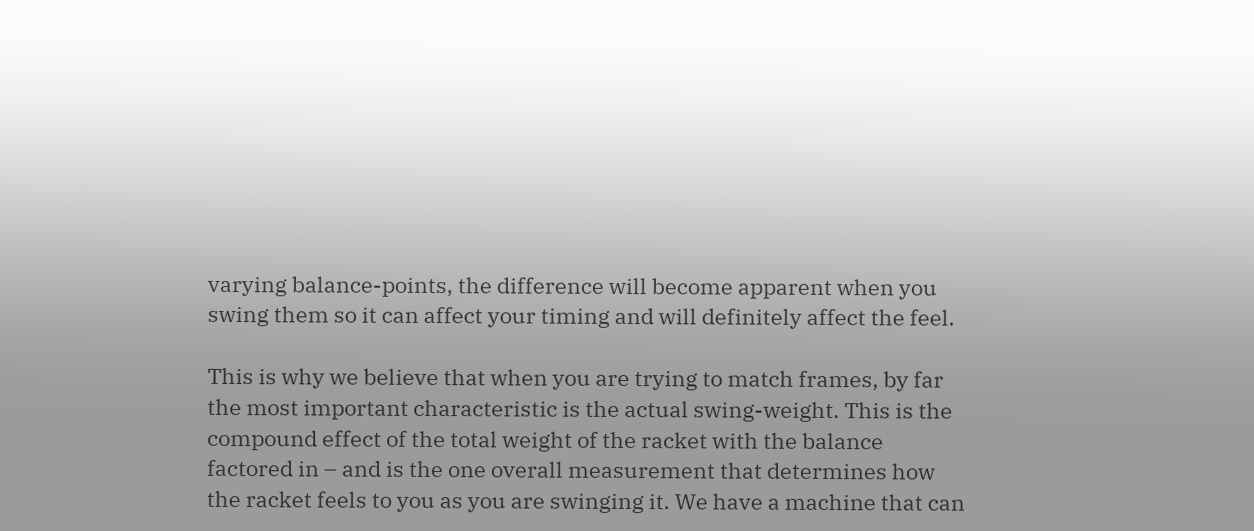varying balance-points, the difference will become apparent when you swing them so it can affect your timing and will definitely affect the feel.

This is why we believe that when you are trying to match frames, by far the most important characteristic is the actual swing-weight. This is the compound effect of the total weight of the racket with the balance factored in – and is the one overall measurement that determines how the racket feels to you as you are swinging it. We have a machine that can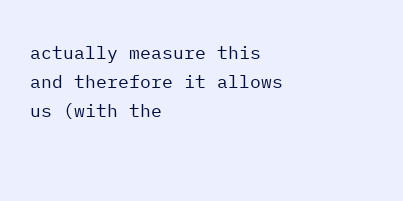actually measure this and therefore it allows us (with the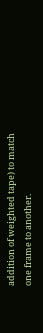addition of weighted tape) to match one frame to another.